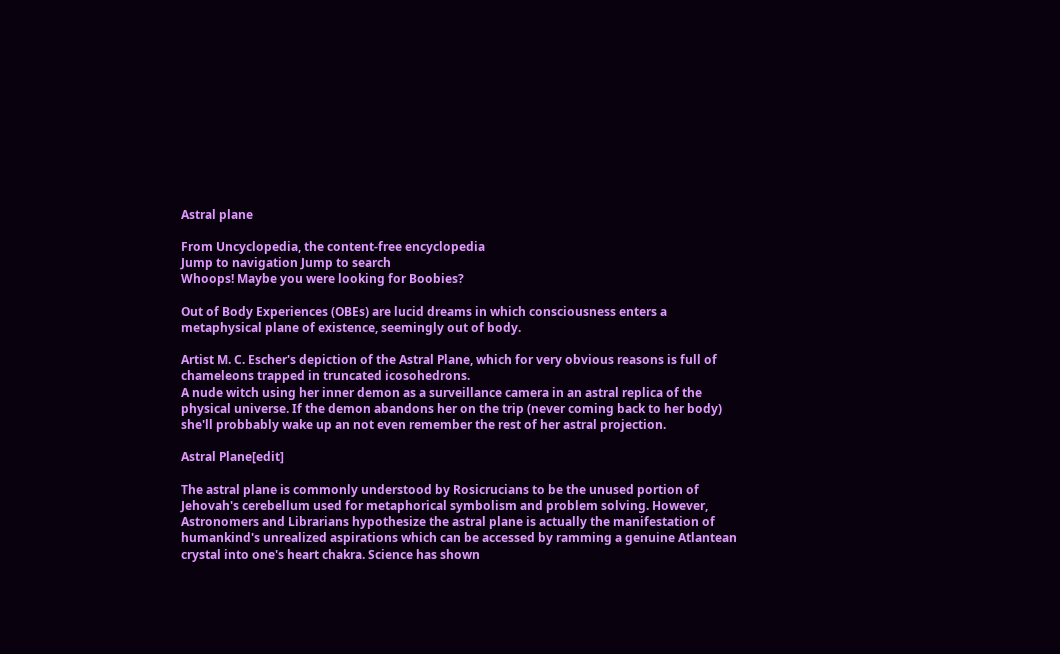Astral plane

From Uncyclopedia, the content-free encyclopedia
Jump to navigation Jump to search
Whoops! Maybe you were looking for Boobies?

Out of Body Experiences (OBEs) are lucid dreams in which consciousness enters a metaphysical plane of existence, seemingly out of body.

Artist M. C. Escher's depiction of the Astral Plane, which for very obvious reasons is full of chameleons trapped in truncated icosohedrons.
A nude witch using her inner demon as a surveillance camera in an astral replica of the physical universe. If the demon abandons her on the trip (never coming back to her body) she'll probbably wake up an not even remember the rest of her astral projection.

Astral Plane[edit]

The astral plane is commonly understood by Rosicrucians to be the unused portion of Jehovah's cerebellum used for metaphorical symbolism and problem solving. However, Astronomers and Librarians hypothesize the astral plane is actually the manifestation of humankind's unrealized aspirations which can be accessed by ramming a genuine Atlantean crystal into one's heart chakra. Science has shown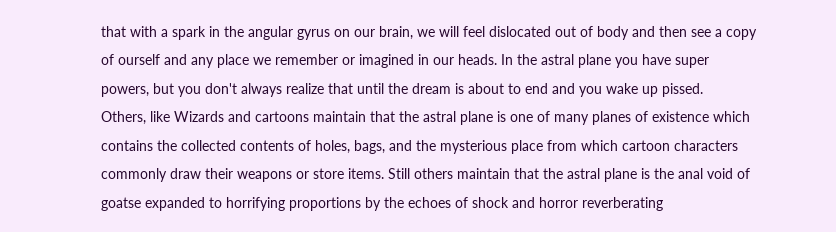that with a spark in the angular gyrus on our brain, we will feel dislocated out of body and then see a copy of ourself and any place we remember or imagined in our heads. In the astral plane you have super powers, but you don't always realize that until the dream is about to end and you wake up pissed.
Others, like Wizards and cartoons maintain that the astral plane is one of many planes of existence which contains the collected contents of holes, bags, and the mysterious place from which cartoon characters commonly draw their weapons or store items. Still others maintain that the astral plane is the anal void of goatse expanded to horrifying proportions by the echoes of shock and horror reverberating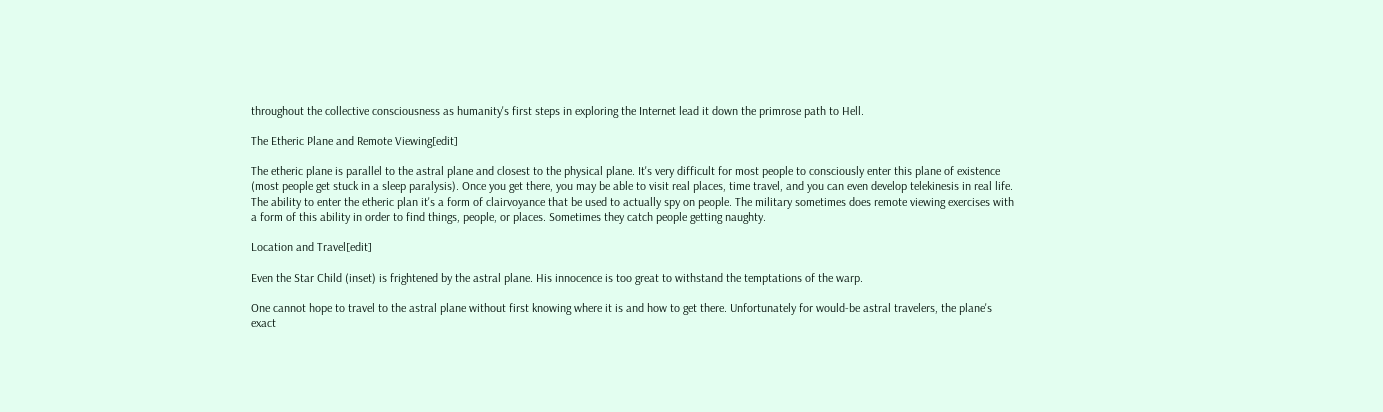throughout the collective consciousness as humanity's first steps in exploring the Internet lead it down the primrose path to Hell.

The Etheric Plane and Remote Viewing[edit]

The etheric plane is parallel to the astral plane and closest to the physical plane. It's very difficult for most people to consciously enter this plane of existence (most people get stuck in a sleep paralysis). Once you get there, you may be able to visit real places, time travel, and you can even develop telekinesis in real life. The ability to enter the etheric plan it's a form of clairvoyance that be used to actually spy on people. The military sometimes does remote viewing exercises with a form of this ability in order to find things, people, or places. Sometimes they catch people getting naughty.

Location and Travel[edit]

Even the Star Child (inset) is frightened by the astral plane. His innocence is too great to withstand the temptations of the warp.

One cannot hope to travel to the astral plane without first knowing where it is and how to get there. Unfortunately for would-be astral travelers, the plane's exact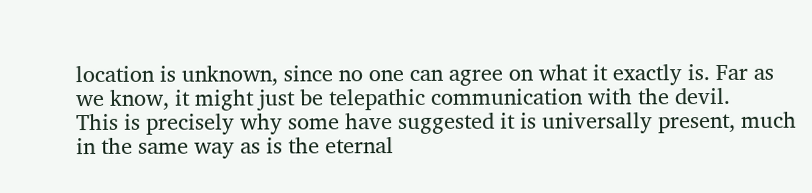location is unknown, since no one can agree on what it exactly is. Far as we know, it might just be telepathic communication with the devil.
This is precisely why some have suggested it is universally present, much in the same way as is the eternal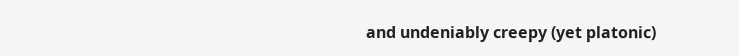and undeniably creepy (yet platonic)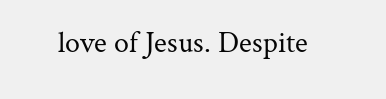love of Jesus. Despite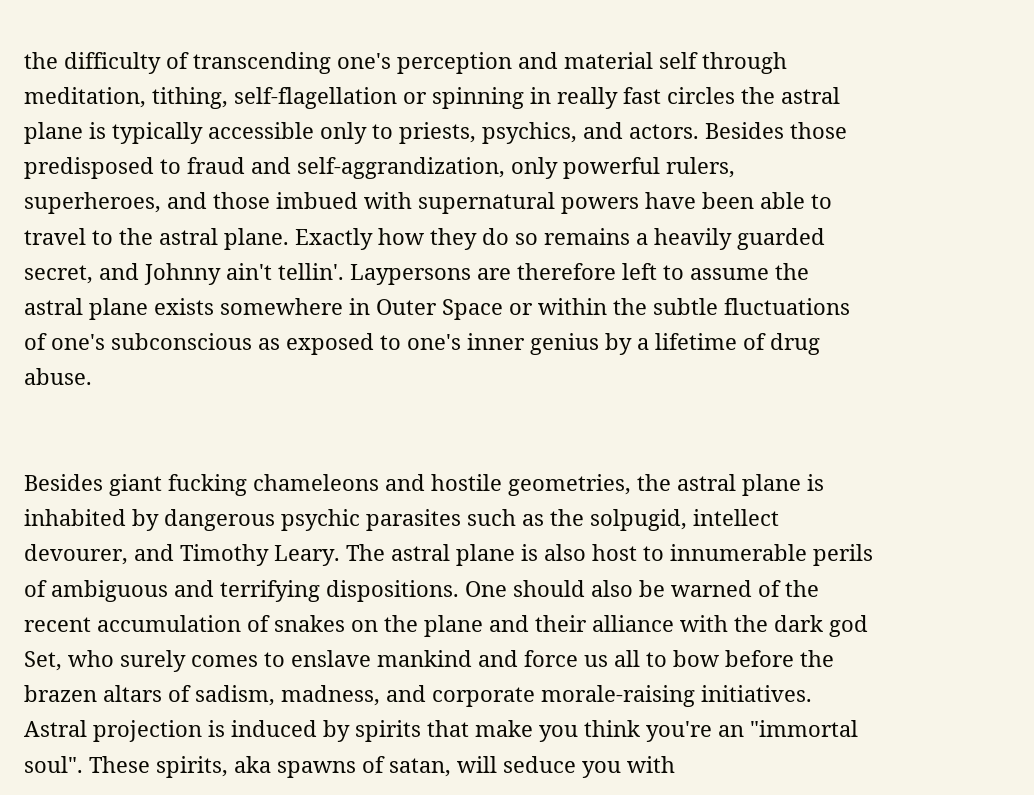the difficulty of transcending one's perception and material self through meditation, tithing, self-flagellation or spinning in really fast circles the astral plane is typically accessible only to priests, psychics, and actors. Besides those predisposed to fraud and self-aggrandization, only powerful rulers, superheroes, and those imbued with supernatural powers have been able to travel to the astral plane. Exactly how they do so remains a heavily guarded secret, and Johnny ain't tellin'. Laypersons are therefore left to assume the astral plane exists somewhere in Outer Space or within the subtle fluctuations of one's subconscious as exposed to one's inner genius by a lifetime of drug abuse.


Besides giant fucking chameleons and hostile geometries, the astral plane is inhabited by dangerous psychic parasites such as the solpugid, intellect devourer, and Timothy Leary. The astral plane is also host to innumerable perils of ambiguous and terrifying dispositions. One should also be warned of the recent accumulation of snakes on the plane and their alliance with the dark god Set, who surely comes to enslave mankind and force us all to bow before the brazen altars of sadism, madness, and corporate morale-raising initiatives. Astral projection is induced by spirits that make you think you're an "immortal soul". These spirits, aka spawns of satan, will seduce you with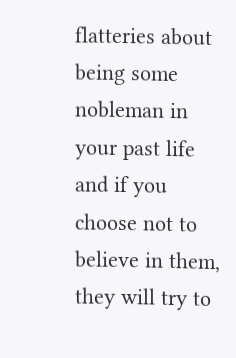flatteries about being some nobleman in your past life and if you choose not to believe in them, they will try to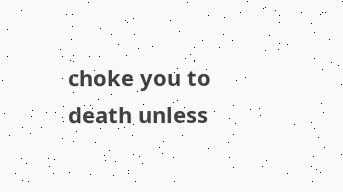choke you to death unless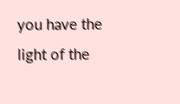you have the light of the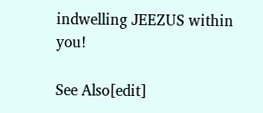indwelling JEEZUS within you!

See Also[edit]